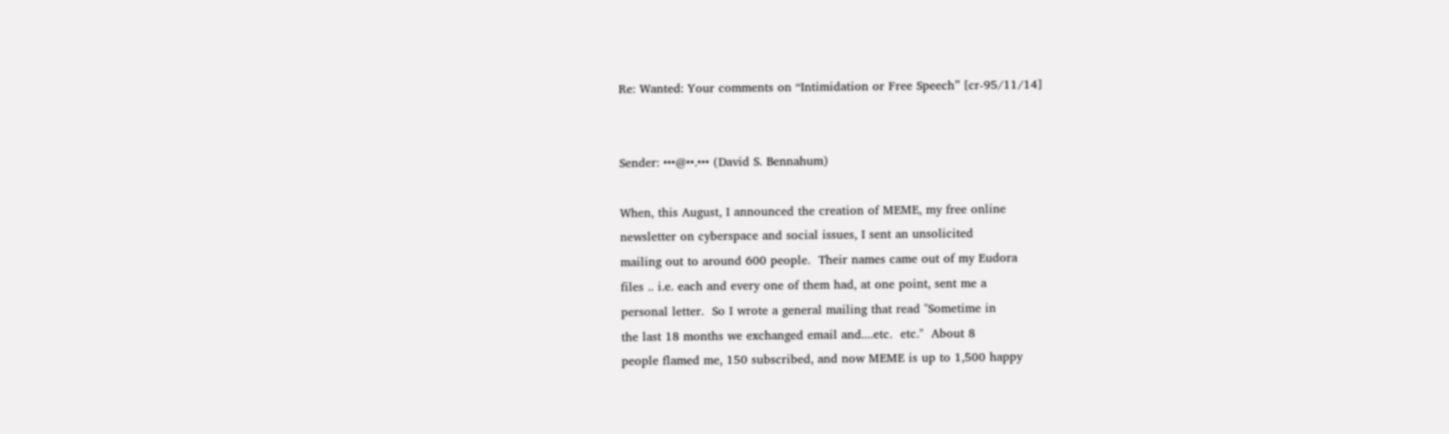Re: Wanted: Your comments on “Intimidation or Free Speech” [cr-95/11/14]


Sender: •••@••.••• (David S. Bennahum)

When, this August, I announced the creation of MEME, my free online
newsletter on cyberspace and social issues, I sent an unsolicited
mailing out to around 600 people.  Their names came out of my Eudora
files .. i.e. each and every one of them had, at one point, sent me a
personal letter.  So I wrote a general mailing that read "Sometime in
the last 18 months we exchanged email and....etc.  etc."  About 8
people flamed me, 150 subscribed, and now MEME is up to 1,500 happy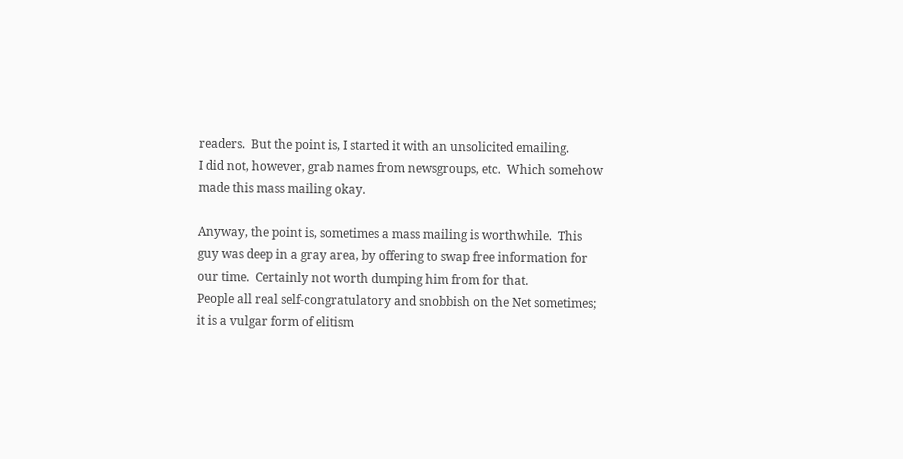readers.  But the point is, I started it with an unsolicited emailing.
I did not, however, grab names from newsgroups, etc.  Which somehow
made this mass mailing okay.

Anyway, the point is, sometimes a mass mailing is worthwhile.  This
guy was deep in a gray area, by offering to swap free information for
our time.  Certainly not worth dumping him from for that.
People all real self-congratulatory and snobbish on the Net sometimes;
it is a vulgar form of elitism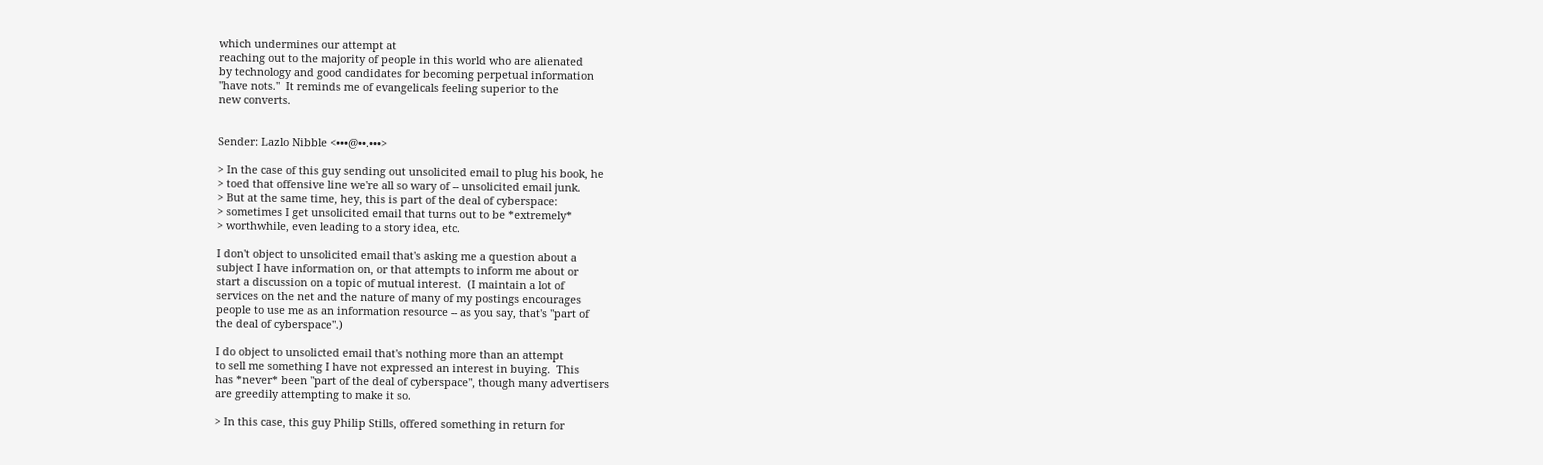which undermines our attempt at
reaching out to the majority of people in this world who are alienated
by technology and good candidates for becoming perpetual information
"have nots."  It reminds me of evangelicals feeling superior to the
new converts.


Sender: Lazlo Nibble <•••@••.•••>

> In the case of this guy sending out unsolicited email to plug his book, he
> toed that offensive line we're all so wary of -- unsolicited email junk.
> But at the same time, hey, this is part of the deal of cyberspace:
> sometimes I get unsolicited email that turns out to be *extremely*
> worthwhile, even leading to a story idea, etc.

I don't object to unsolicited email that's asking me a question about a
subject I have information on, or that attempts to inform me about or
start a discussion on a topic of mutual interest.  (I maintain a lot of
services on the net and the nature of many of my postings encourages
people to use me as an information resource -- as you say, that's "part of
the deal of cyberspace".)

I do object to unsolicted email that's nothing more than an attempt
to sell me something I have not expressed an interest in buying.  This
has *never* been "part of the deal of cyberspace", though many advertisers
are greedily attempting to make it so.

> In this case, this guy Philip Stills, offered something in return for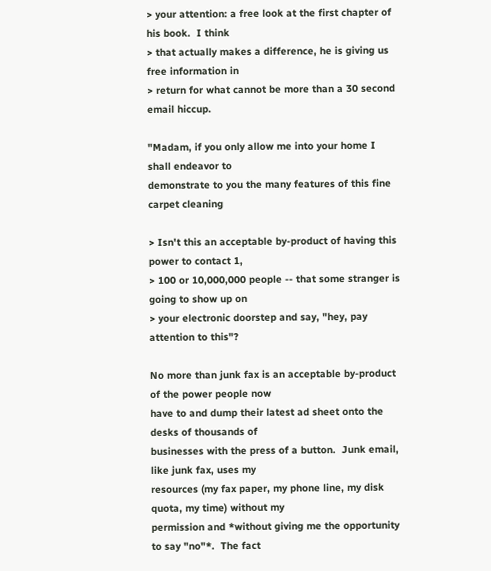> your attention: a free look at the first chapter of his book.  I think
> that actually makes a difference, he is giving us free information in
> return for what cannot be more than a 30 second email hiccup.

"Madam, if you only allow me into your home I shall endeavor to
demonstrate to you the many features of this fine carpet cleaning

> Isn't this an acceptable by-product of having this power to contact 1,
> 100 or 10,000,000 people -- that some stranger is going to show up on
> your electronic doorstep and say, "hey, pay attention to this"?

No more than junk fax is an acceptable by-product of the power people now
have to and dump their latest ad sheet onto the desks of thousands of
businesses with the press of a button.  Junk email, like junk fax, uses my
resources (my fax paper, my phone line, my disk quota, my time) without my
permission and *without giving me the opportunity to say "no"*.  The fact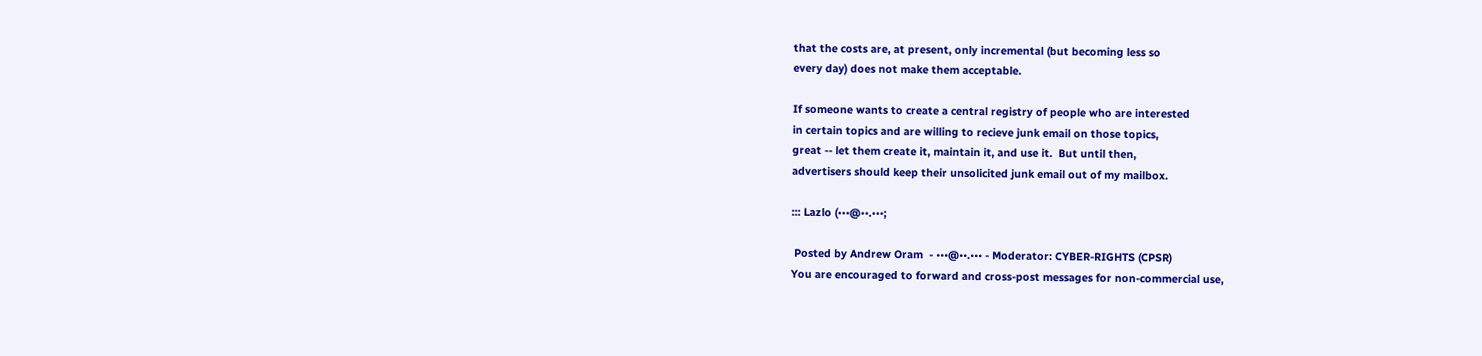that the costs are, at present, only incremental (but becoming less so
every day) does not make them acceptable.

If someone wants to create a central registry of people who are interested
in certain topics and are willing to recieve junk email on those topics,
great -- let them create it, maintain it, and use it.  But until then,
advertisers should keep their unsolicited junk email out of my mailbox.

::: Lazlo (•••@••.•••;

 Posted by Andrew Oram  - •••@••.••• - Moderator: CYBER-RIGHTS (CPSR)
You are encouraged to forward and cross-post messages for non-commercial use,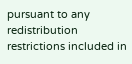pursuant to any redistribution restrictions included in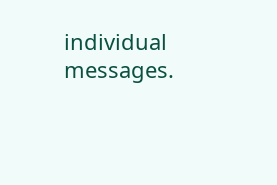individual messages.